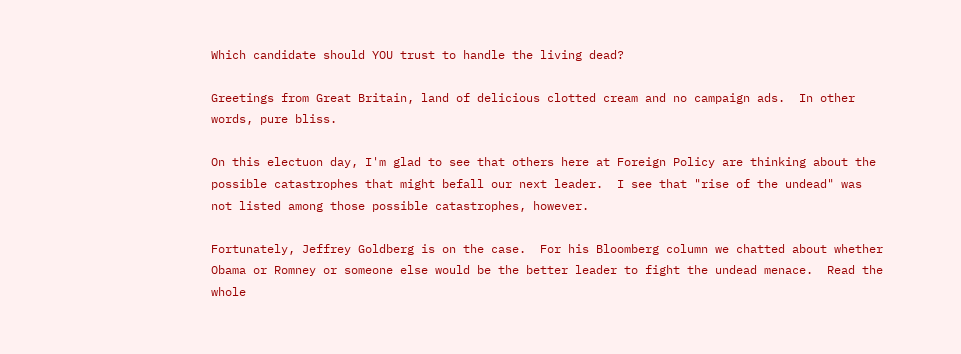Which candidate should YOU trust to handle the living dead?

Greetings from Great Britain, land of delicious clotted cream and no campaign ads.  In other words, pure bliss.

On this electuon day, I'm glad to see that others here at Foreign Policy are thinking about the possible catastrophes that might befall our next leader.  I see that "rise of the undead" was not listed among those possible catastrophes, however.

Fortunately, Jeffrey Goldberg is on the case.  For his Bloomberg column we chatted about whether Obama or Romney or someone else would be the better leader to fight the undead menace.  Read the whole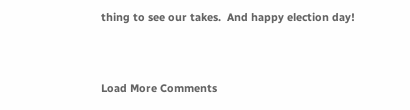thing to see our takes.  And happy election day!


Load More Comments